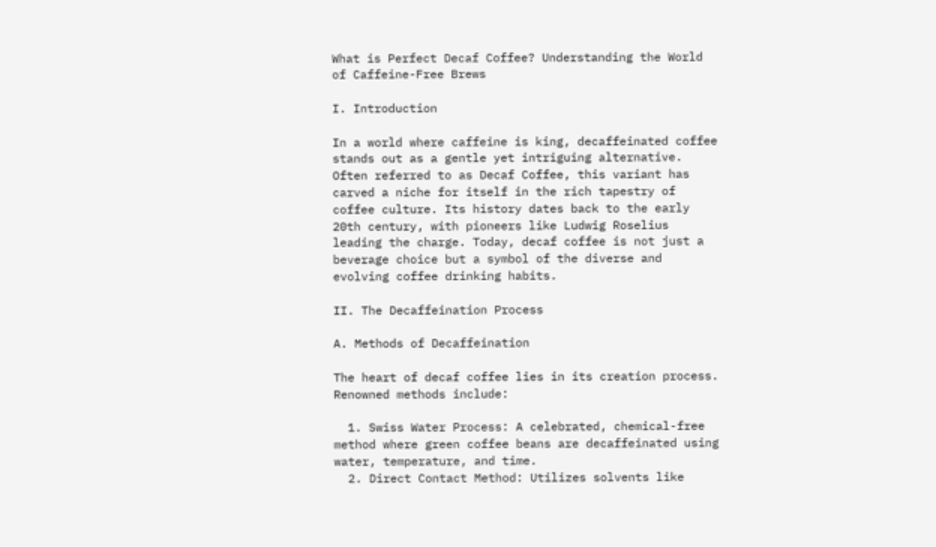What is Perfect Decaf Coffee? Understanding the World of Caffeine-Free Brews

I. Introduction

In a world where caffeine is king, decaffeinated coffee stands out as a gentle yet intriguing alternative. Often referred to as Decaf Coffee, this variant has carved a niche for itself in the rich tapestry of coffee culture. Its history dates back to the early 20th century, with pioneers like Ludwig Roselius leading the charge. Today, decaf coffee is not just a beverage choice but a symbol of the diverse and evolving coffee drinking habits.

II. The Decaffeination Process

A. Methods of Decaffeination

The heart of decaf coffee lies in its creation process. Renowned methods include:

  1. Swiss Water Process: A celebrated, chemical-free method where green coffee beans are decaffeinated using water, temperature, and time.
  2. Direct Contact Method: Utilizes solvents like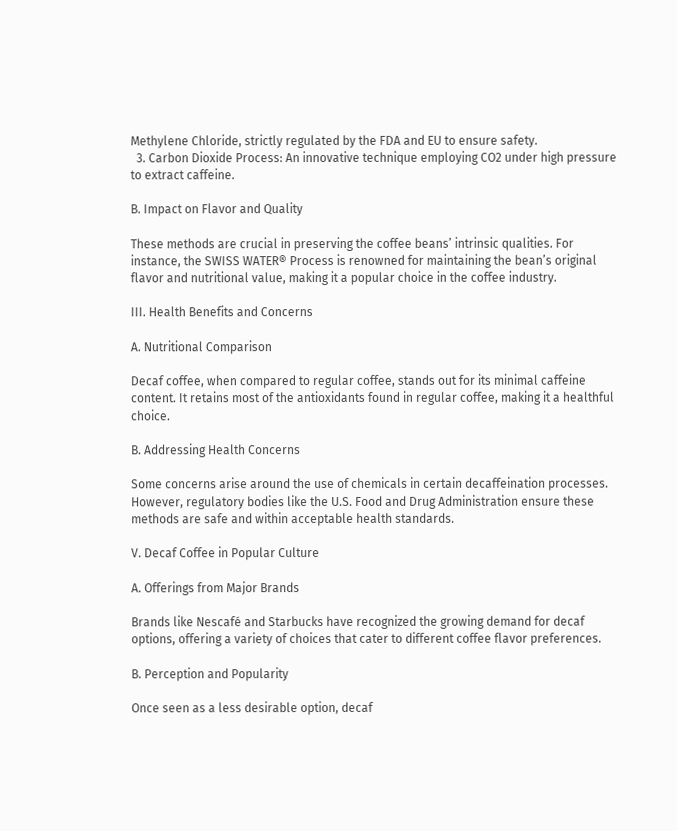Methylene Chloride, strictly regulated by the FDA and EU to ensure safety.
  3. Carbon Dioxide Process: An innovative technique employing CO2 under high pressure to extract caffeine.

B. Impact on Flavor and Quality

These methods are crucial in preserving the coffee beans’ intrinsic qualities. For instance, the SWISS WATER® Process is renowned for maintaining the bean’s original flavor and nutritional value, making it a popular choice in the coffee industry.

III. Health Benefits and Concerns

A. Nutritional Comparison

Decaf coffee, when compared to regular coffee, stands out for its minimal caffeine content. It retains most of the antioxidants found in regular coffee, making it a healthful choice.

B. Addressing Health Concerns

Some concerns arise around the use of chemicals in certain decaffeination processes. However, regulatory bodies like the U.S. Food and Drug Administration ensure these methods are safe and within acceptable health standards.

V. Decaf Coffee in Popular Culture

A. Offerings from Major Brands

Brands like Nescafé and Starbucks have recognized the growing demand for decaf options, offering a variety of choices that cater to different coffee flavor preferences.

B. Perception and Popularity

Once seen as a less desirable option, decaf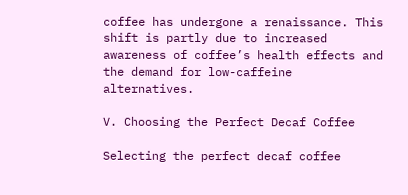coffee has undergone a renaissance. This shift is partly due to increased awareness of coffee’s health effects and the demand for low-caffeine alternatives.

V. Choosing the Perfect Decaf Coffee

Selecting the perfect decaf coffee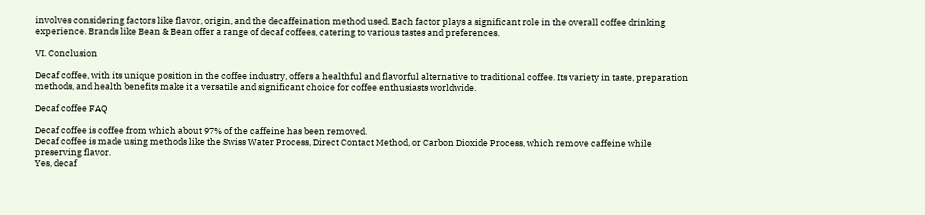involves considering factors like flavor, origin, and the decaffeination method used. Each factor plays a significant role in the overall coffee drinking experience. Brands like Bean & Bean offer a range of decaf coffees, catering to various tastes and preferences.

VI. Conclusion

Decaf coffee, with its unique position in the coffee industry, offers a healthful and flavorful alternative to traditional coffee. Its variety in taste, preparation methods, and health benefits make it a versatile and significant choice for coffee enthusiasts worldwide.

Decaf coffee FAQ

Decaf coffee is coffee from which about 97% of the caffeine has been removed.
Decaf coffee is made using methods like the Swiss Water Process, Direct Contact Method, or Carbon Dioxide Process, which remove caffeine while preserving flavor.
Yes, decaf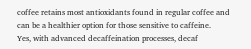coffee retains most antioxidants found in regular coffee and can be a healthier option for those sensitive to caffeine.
Yes, with advanced decaffeination processes, decaf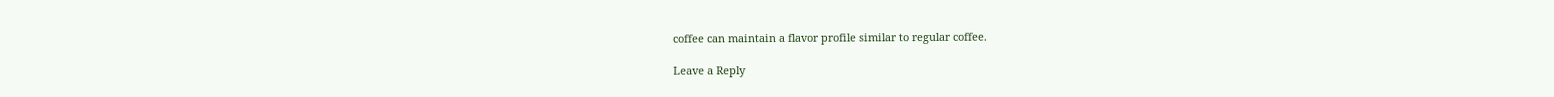coffee can maintain a flavor profile similar to regular coffee.

Leave a Reply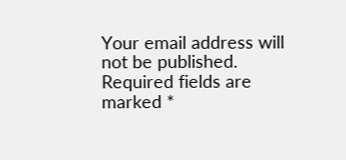Your email address will not be published. Required fields are marked *